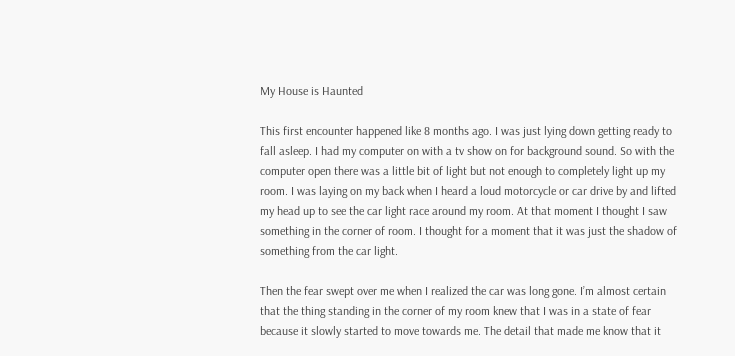My House is Haunted

This first encounter happened like 8 months ago. I was just lying down getting ready to fall asleep. I had my computer on with a tv show on for background sound. So with the computer open there was a little bit of light but not enough to completely light up my room. I was laying on my back when I heard a loud motorcycle or car drive by and lifted my head up to see the car light race around my room. At that moment I thought I saw something in the corner of room. I thought for a moment that it was just the shadow of something from the car light.

Then the fear swept over me when I realized the car was long gone. I’m almost certain that the thing standing in the corner of my room knew that I was in a state of fear because it slowly started to move towards me. The detail that made me know that it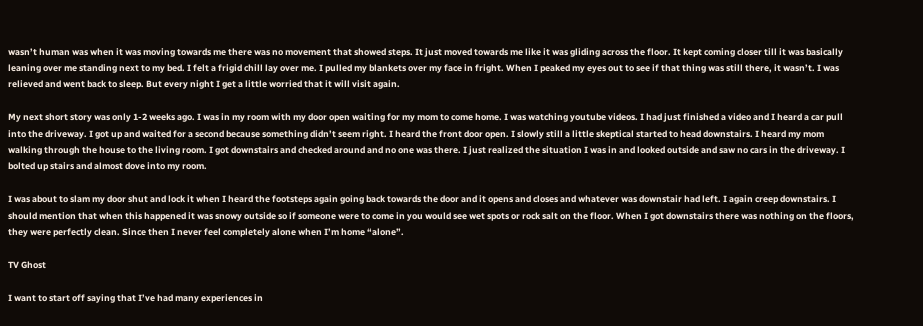wasn’t human was when it was moving towards me there was no movement that showed steps. It just moved towards me like it was gliding across the floor. It kept coming closer till it was basically leaning over me standing next to my bed. I felt a frigid chill lay over me. I pulled my blankets over my face in fright. When I peaked my eyes out to see if that thing was still there, it wasn’t. I was relieved and went back to sleep. But every night I get a little worried that it will visit again.

My next short story was only 1-2 weeks ago. I was in my room with my door open waiting for my mom to come home. I was watching youtube videos. I had just finished a video and I heard a car pull into the driveway. I got up and waited for a second because something didn’t seem right. I heard the front door open. I slowly still a little skeptical started to head downstairs. I heard my mom walking through the house to the living room. I got downstairs and checked around and no one was there. I just realized the situation I was in and looked outside and saw no cars in the driveway. I bolted up stairs and almost dove into my room.

I was about to slam my door shut and lock it when I heard the footsteps again going back towards the door and it opens and closes and whatever was downstair had left. I again creep downstairs. I should mention that when this happened it was snowy outside so if someone were to come in you would see wet spots or rock salt on the floor. When I got downstairs there was nothing on the floors, they were perfectly clean. Since then I never feel completely alone when I’m home “alone”.

TV Ghost

I want to start off saying that I’ve had many experiences in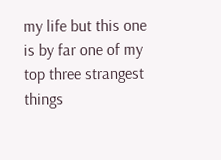my life but this one is by far one of my top three strangest things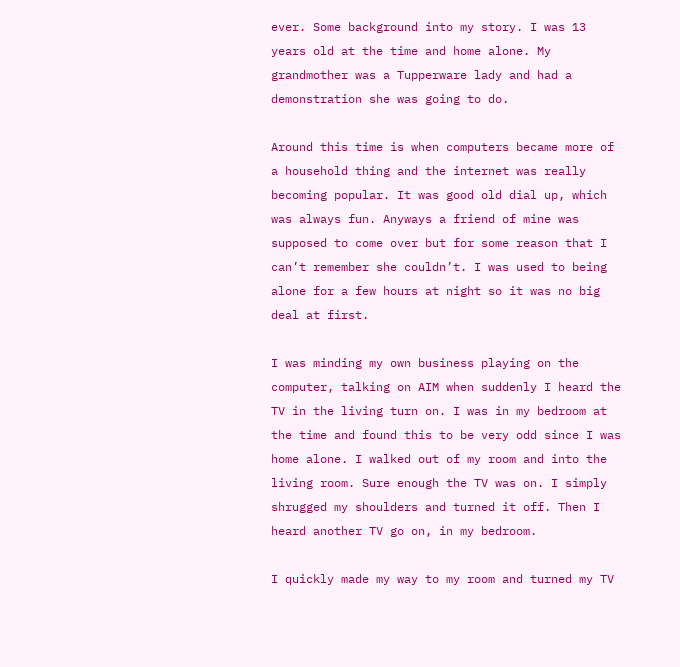ever. Some background into my story. I was 13 years old at the time and home alone. My grandmother was a Tupperware lady and had a demonstration she was going to do.

Around this time is when computers became more of a household thing and the internet was really becoming popular. It was good old dial up, which was always fun. Anyways a friend of mine was supposed to come over but for some reason that I can’t remember she couldn’t. I was used to being alone for a few hours at night so it was no big deal at first.

I was minding my own business playing on the computer, talking on AIM when suddenly I heard the TV in the living turn on. I was in my bedroom at the time and found this to be very odd since I was home alone. I walked out of my room and into the living room. Sure enough the TV was on. I simply shrugged my shoulders and turned it off. Then I heard another TV go on, in my bedroom.

I quickly made my way to my room and turned my TV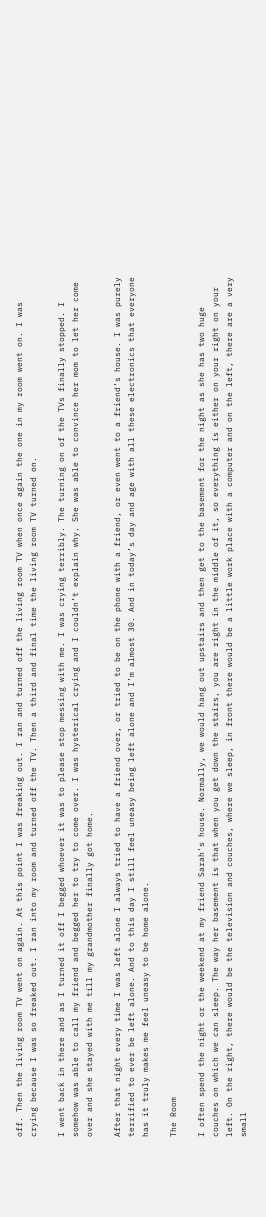off. Then the living room TV went on again. At this point I was freaking out. I ran and turned off the living room TV when once again the one in my room went on. I was crying because I was so freaked out. I ran into my room and turned off the TV. Then a third and final time the living room TV turned on.

I went back in there and as I turned it off I begged whoever it was to please stop messing with me. I was crying terribly. The turning on of the TVs finally stopped. I somehow was able to call my friend and begged her to try to come over. I was hysterical crying and I couldn’t explain why. She was able to convince her mom to let her come over and she stayed with me till my grandmother finally got home.

After that night every time I was left alone I always tried to have a friend over, or tried to be on the phone with a friend, or even went to a friend’s house. I was purely terrified to ever be left alone. And to this day I still feel uneasy being left alone and I’m almost 30. And in today’s day and age with all these electronics that everyone has it truly makes me feel uneasy to be home alone.

The Room

I often spend the night or the weekend at my friend Sarah’s house. Normally, we would hang out upstairs and then get to the basement for the night as she has two huge couches on which we can sleep. The way her basement is that when you get down the stairs, you are right in the middle of it, so everything is either on your right on your left. On the right, there would be the television and couches, where we sleep, in front there would be a little work place with a computer and on the left, there are a very small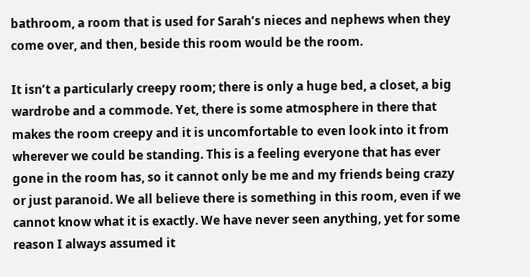bathroom, a room that is used for Sarah’s nieces and nephews when they come over, and then, beside this room would be the room.

It isn’t a particularly creepy room; there is only a huge bed, a closet, a big wardrobe and a commode. Yet, there is some atmosphere in there that makes the room creepy and it is uncomfortable to even look into it from wherever we could be standing. This is a feeling everyone that has ever gone in the room has, so it cannot only be me and my friends being crazy or just paranoid. We all believe there is something in this room, even if we cannot know what it is exactly. We have never seen anything, yet for some reason I always assumed it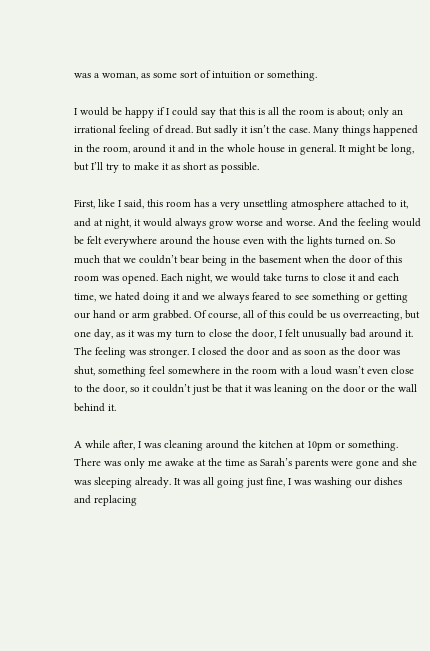was a woman, as some sort of intuition or something.

I would be happy if I could say that this is all the room is about; only an irrational feeling of dread. But sadly it isn’t the case. Many things happened in the room, around it and in the whole house in general. It might be long, but I’ll try to make it as short as possible.

First, like I said, this room has a very unsettling atmosphere attached to it, and at night, it would always grow worse and worse. And the feeling would be felt everywhere around the house even with the lights turned on. So much that we couldn’t bear being in the basement when the door of this room was opened. Each night, we would take turns to close it and each time, we hated doing it and we always feared to see something or getting our hand or arm grabbed. Of course, all of this could be us overreacting, but one day, as it was my turn to close the door, I felt unusually bad around it. The feeling was stronger. I closed the door and as soon as the door was shut, something feel somewhere in the room with a loud wasn’t even close to the door, so it couldn’t just be that it was leaning on the door or the wall behind it.

A while after, I was cleaning around the kitchen at 10pm or something. There was only me awake at the time as Sarah’s parents were gone and she was sleeping already. It was all going just fine, I was washing our dishes and replacing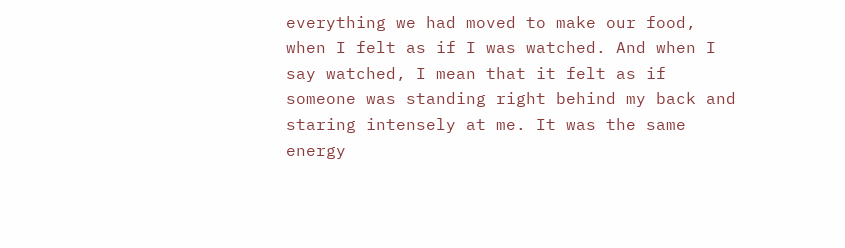everything we had moved to make our food, when I felt as if I was watched. And when I say watched, I mean that it felt as if someone was standing right behind my back and staring intensely at me. It was the same energy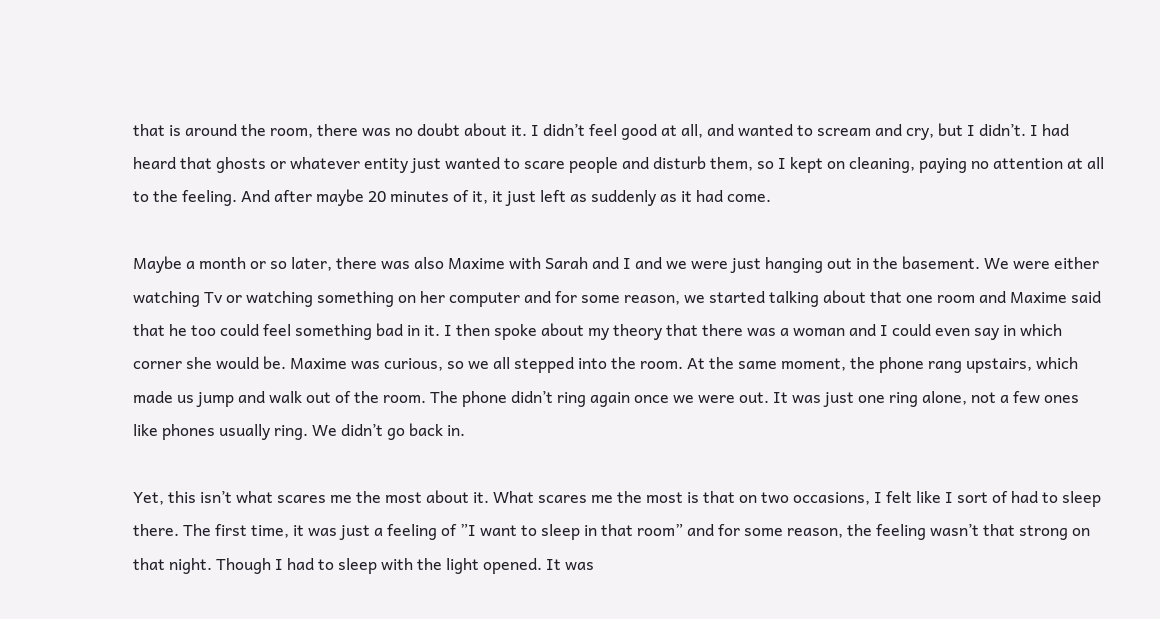that is around the room, there was no doubt about it. I didn’t feel good at all, and wanted to scream and cry, but I didn’t. I had heard that ghosts or whatever entity just wanted to scare people and disturb them, so I kept on cleaning, paying no attention at all to the feeling. And after maybe 20 minutes of it, it just left as suddenly as it had come.

Maybe a month or so later, there was also Maxime with Sarah and I and we were just hanging out in the basement. We were either watching Tv or watching something on her computer and for some reason, we started talking about that one room and Maxime said that he too could feel something bad in it. I then spoke about my theory that there was a woman and I could even say in which corner she would be. Maxime was curious, so we all stepped into the room. At the same moment, the phone rang upstairs, which made us jump and walk out of the room. The phone didn’t ring again once we were out. It was just one ring alone, not a few ones like phones usually ring. We didn’t go back in.

Yet, this isn’t what scares me the most about it. What scares me the most is that on two occasions, I felt like I sort of had to sleep there. The first time, it was just a feeling of ”I want to sleep in that room” and for some reason, the feeling wasn’t that strong on that night. Though I had to sleep with the light opened. It was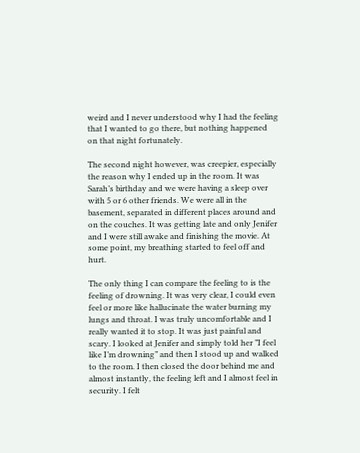weird and I never understood why I had the feeling that I wanted to go there, but nothing happened on that night fortunately.

The second night however, was creepier, especially the reason why I ended up in the room. It was Sarah’s birthday and we were having a sleep over with 5 or 6 other friends. We were all in the basement, separated in different places around and on the couches. It was getting late and only Jenifer and I were still awake and finishing the movie. At some point, my breathing started to feel off and hurt.

The only thing I can compare the feeling to is the feeling of drowning. It was very clear, I could even feel or more like hallucinate the water burning my lungs and throat. I was truly uncomfortable and I really wanted it to stop. It was just painful and scary. I looked at Jenifer and simply told her ”I feel like I’m drowning” and then I stood up and walked to the room. I then closed the door behind me and almost instantly, the feeling left and I almost feel in security. I felt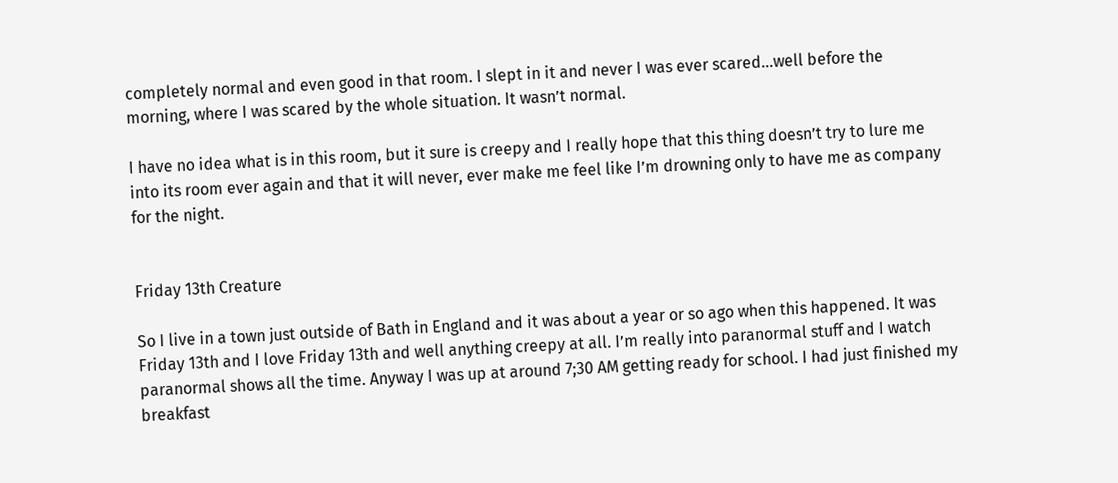completely normal and even good in that room. I slept in it and never I was ever scared…well before the morning, where I was scared by the whole situation. It wasn’t normal.

I have no idea what is in this room, but it sure is creepy and I really hope that this thing doesn’t try to lure me into its room ever again and that it will never, ever make me feel like I’m drowning only to have me as company for the night.


Friday 13th Creature

So I live in a town just outside of Bath in England and it was about a year or so ago when this happened. It was Friday 13th and I love Friday 13th and well anything creepy at all. I’m really into paranormal stuff and I watch paranormal shows all the time. Anyway I was up at around 7;30 AM getting ready for school. I had just finished my breakfast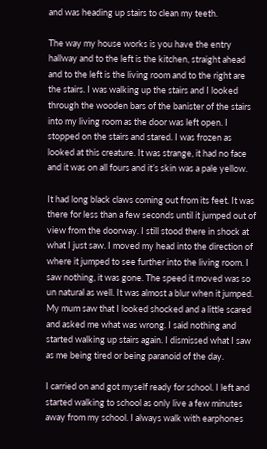and was heading up stairs to clean my teeth.

The way my house works is you have the entry hallway and to the left is the kitchen, straight ahead and to the left is the living room and to the right are the stairs. I was walking up the stairs and I looked through the wooden bars of the banister of the stairs into my living room as the door was left open. I stopped on the stairs and stared. I was frozen as looked at this creature. It was strange, it had no face and it was on all fours and it’s skin was a pale yellow.

It had long black claws coming out from its feet. It was there for less than a few seconds until it jumped out of view from the doorway. I still stood there in shock at what I just saw. I moved my head into the direction of where it jumped to see further into the living room. I saw nothing, it was gone. The speed it moved was so un natural as well. It was almost a blur when it jumped. My mum saw that I looked shocked and a little scared and asked me what was wrong. I said nothing and started walking up stairs again. I dismissed what I saw as me being tired or being paranoid of the day.

I carried on and got myself ready for school. I left and started walking to school as only live a few minutes away from my school. I always walk with earphones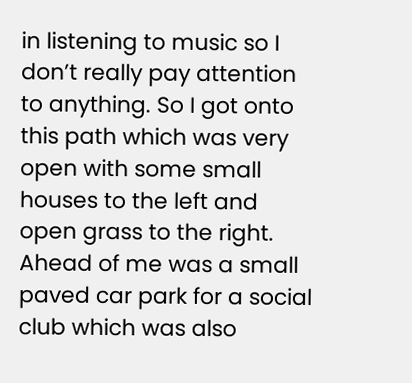in listening to music so I don’t really pay attention to anything. So I got onto this path which was very open with some small houses to the left and open grass to the right. Ahead of me was a small paved car park for a social club which was also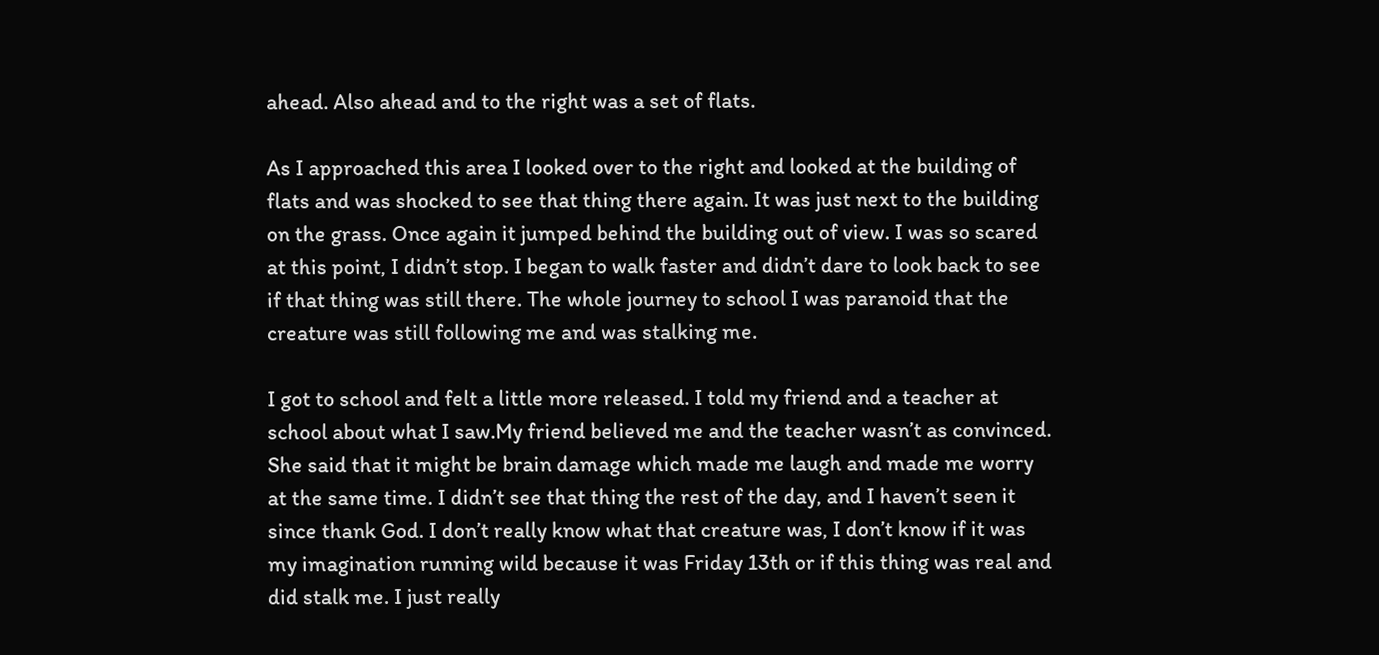ahead. Also ahead and to the right was a set of flats.

As I approached this area I looked over to the right and looked at the building of flats and was shocked to see that thing there again. It was just next to the building on the grass. Once again it jumped behind the building out of view. I was so scared at this point, I didn’t stop. I began to walk faster and didn’t dare to look back to see if that thing was still there. The whole journey to school I was paranoid that the creature was still following me and was stalking me.

I got to school and felt a little more released. I told my friend and a teacher at school about what I saw.My friend believed me and the teacher wasn’t as convinced. She said that it might be brain damage which made me laugh and made me worry at the same time. I didn’t see that thing the rest of the day, and I haven’t seen it since thank God. I don’t really know what that creature was, I don’t know if it was my imagination running wild because it was Friday 13th or if this thing was real and did stalk me. I just really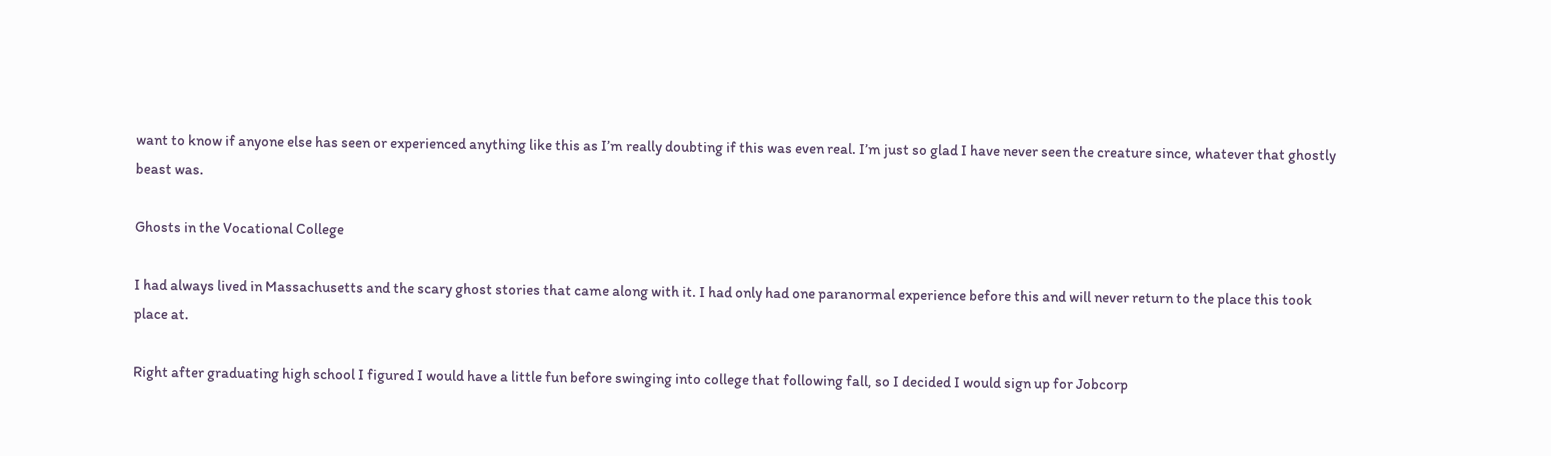want to know if anyone else has seen or experienced anything like this as I’m really doubting if this was even real. I’m just so glad I have never seen the creature since, whatever that ghostly beast was.

Ghosts in the Vocational College

I had always lived in Massachusetts and the scary ghost stories that came along with it. I had only had one paranormal experience before this and will never return to the place this took place at.

Right after graduating high school I figured I would have a little fun before swinging into college that following fall, so I decided I would sign up for Jobcorp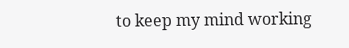to keep my mind working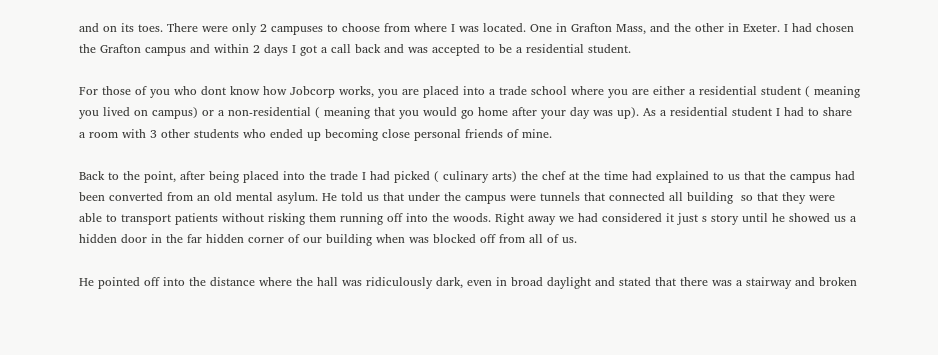and on its toes. There were only 2 campuses to choose from where I was located. One in Grafton Mass, and the other in Exeter. I had chosen the Grafton campus and within 2 days I got a call back and was accepted to be a residential student.

For those of you who dont know how Jobcorp works, you are placed into a trade school where you are either a residential student ( meaning you lived on campus) or a non-residential ( meaning that you would go home after your day was up). As a residential student I had to share a room with 3 other students who ended up becoming close personal friends of mine.

Back to the point, after being placed into the trade I had picked ( culinary arts) the chef at the time had explained to us that the campus had been converted from an old mental asylum. He told us that under the campus were tunnels that connected all building  so that they were able to transport patients without risking them running off into the woods. Right away we had considered it just s story until he showed us a hidden door in the far hidden corner of our building when was blocked off from all of us.

He pointed off into the distance where the hall was ridiculously dark, even in broad daylight and stated that there was a stairway and broken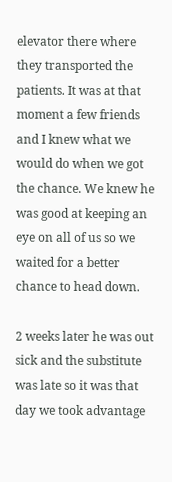elevator there where they transported the patients. It was at that moment a few friends and I knew what we would do when we got the chance. We knew he was good at keeping an eye on all of us so we waited for a better chance to head down.

2 weeks later he was out sick and the substitute was late so it was that day we took advantage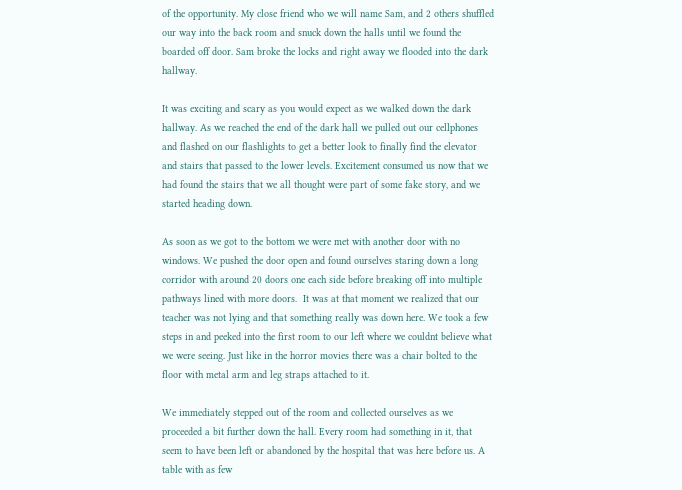of the opportunity. My close friend who we will name Sam, and 2 others shuffled our way into the back room and snuck down the halls until we found the boarded off door. Sam broke the locks and right away we flooded into the dark hallway.

It was exciting and scary as you would expect as we walked down the dark hallway. As we reached the end of the dark hall we pulled out our cellphones and flashed on our flashlights to get a better look to finally find the elevator and stairs that passed to the lower levels. Excitement consumed us now that we had found the stairs that we all thought were part of some fake story, and we started heading down.

As soon as we got to the bottom we were met with another door with no windows. We pushed the door open and found ourselves staring down a long corridor with around 20 doors one each side before breaking off into multiple pathways lined with more doors.  It was at that moment we realized that our teacher was not lying and that something really was down here. We took a few steps in and peeked into the first room to our left where we couldnt believe what we were seeing. Just like in the horror movies there was a chair bolted to the floor with metal arm and leg straps attached to it.

We immediately stepped out of the room and collected ourselves as we proceeded a bit further down the hall. Every room had something in it, that seem to have been left or abandoned by the hospital that was here before us. A table with as few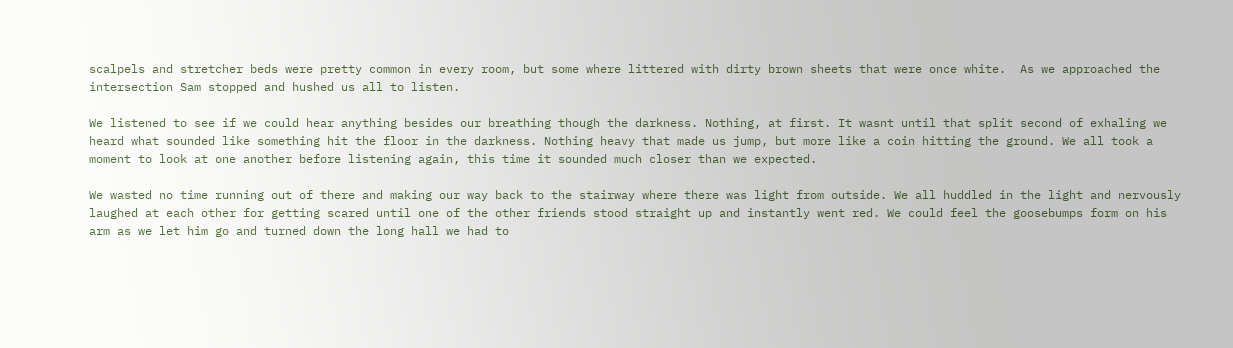scalpels and stretcher beds were pretty common in every room, but some where littered with dirty brown sheets that were once white.  As we approached the intersection Sam stopped and hushed us all to listen.

We listened to see if we could hear anything besides our breathing though the darkness. Nothing, at first. It wasnt until that split second of exhaling we heard what sounded like something hit the floor in the darkness. Nothing heavy that made us jump, but more like a coin hitting the ground. We all took a moment to look at one another before listening again, this time it sounded much closer than we expected.

We wasted no time running out of there and making our way back to the stairway where there was light from outside. We all huddled in the light and nervously laughed at each other for getting scared until one of the other friends stood straight up and instantly went red. We could feel the goosebumps form on his arm as we let him go and turned down the long hall we had to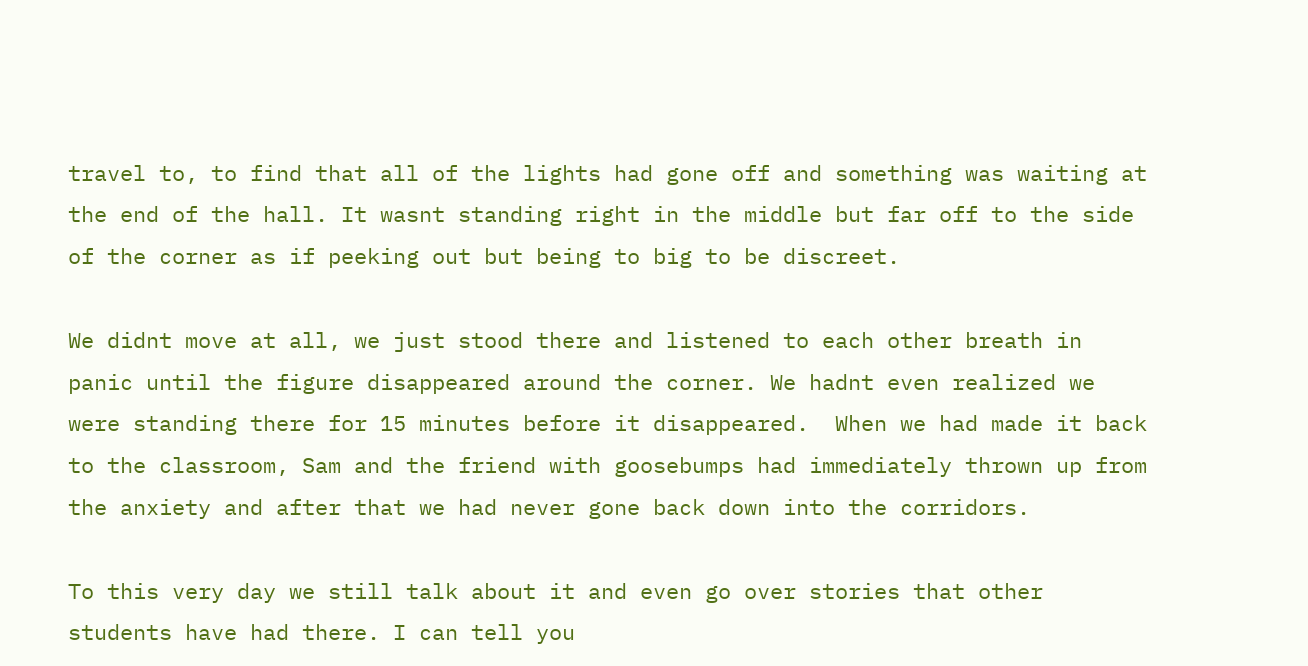travel to, to find that all of the lights had gone off and something was waiting at the end of the hall. It wasnt standing right in the middle but far off to the side of the corner as if peeking out but being to big to be discreet.

We didnt move at all, we just stood there and listened to each other breath in panic until the figure disappeared around the corner. We hadnt even realized we were standing there for 15 minutes before it disappeared.  When we had made it back to the classroom, Sam and the friend with goosebumps had immediately thrown up from the anxiety and after that we had never gone back down into the corridors.

To this very day we still talk about it and even go over stories that other students have had there. I can tell you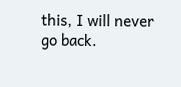this, I will never go back.